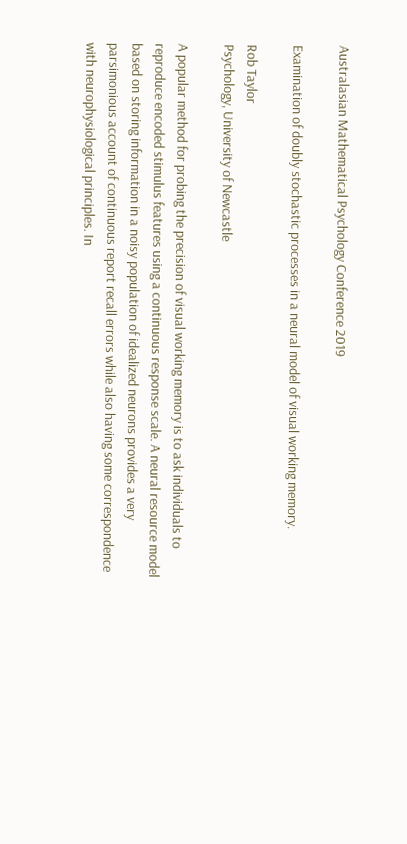Australasian Mathematical Psychology Conference 2019

Examination of doubly stochastic processes in a neural model of visual working memory.

Rob Taylor
Psychology, University of Newcastle

A popular method for probing the precision of visual working memory is to ask individuals to reproduce encoded stimulus features using a continuous response scale. A neural resource model based on storing information in a noisy population of idealized neurons provides a very parsimonious account of continuous report recall errors while also having some correspondence with neurophysiological principles. In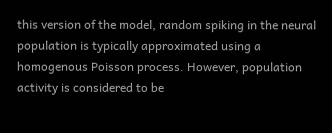this version of the model, random spiking in the neural population is typically approximated using a homogenous Poisson process. However, population activity is considered to be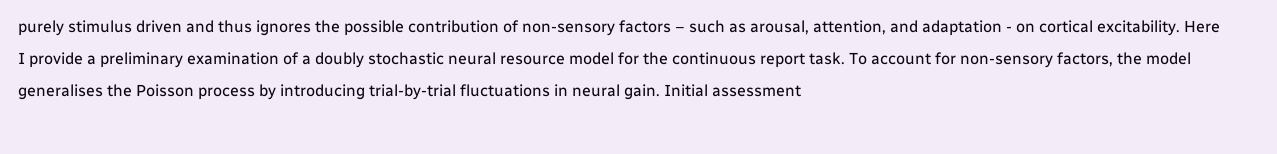purely stimulus driven and thus ignores the possible contribution of non-sensory factors – such as arousal, attention, and adaptation - on cortical excitability. Here I provide a preliminary examination of a doubly stochastic neural resource model for the continuous report task. To account for non-sensory factors, the model generalises the Poisson process by introducing trial-by-trial fluctuations in neural gain. Initial assessment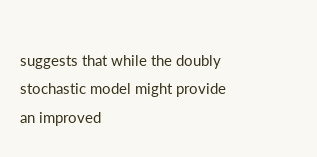suggests that while the doubly stochastic model might provide an improved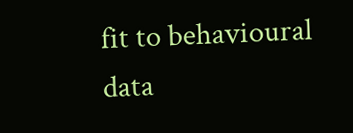fit to behavioural data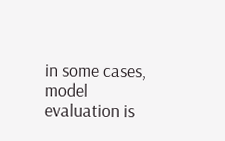in some cases, model evaluation is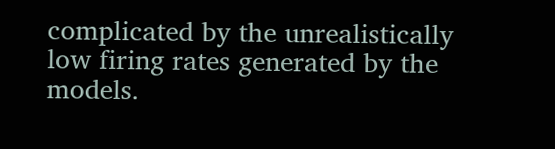complicated by the unrealistically low firing rates generated by the models.